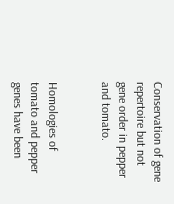Conservation of gene repertoire but not gene order in pepper and tomato.


Homologies of tomato and pepper genes have been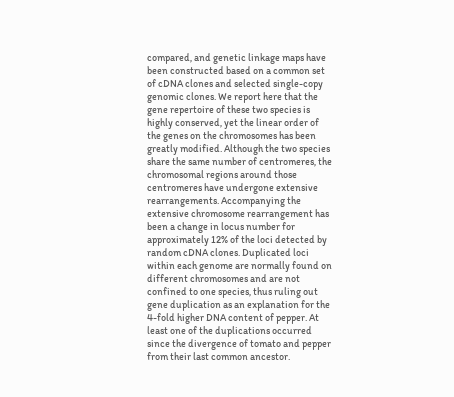compared, and genetic linkage maps have been constructed based on a common set of cDNA clones and selected single-copy genomic clones. We report here that the gene repertoire of these two species is highly conserved, yet the linear order of the genes on the chromosomes has been greatly modified. Although the two species share the same number of centromeres, the chromosomal regions around those centromeres have undergone extensive rearrangements. Accompanying the extensive chromosome rearrangement has been a change in locus number for approximately 12% of the loci detected by random cDNA clones. Duplicated loci within each genome are normally found on different chromosomes and are not confined to one species, thus ruling out gene duplication as an explanation for the 4-fold higher DNA content of pepper. At least one of the duplications occurred since the divergence of tomato and pepper from their last common ancestor.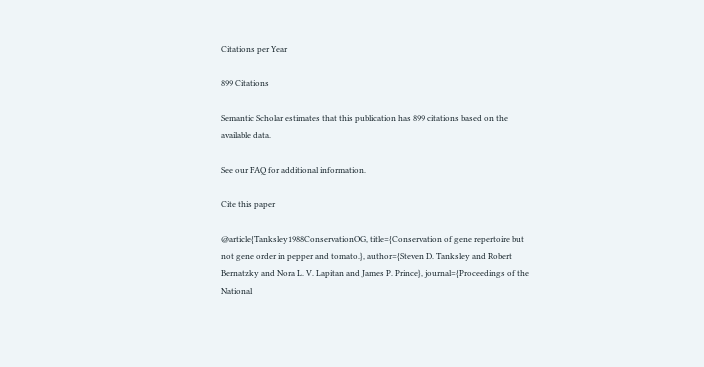Citations per Year

899 Citations

Semantic Scholar estimates that this publication has 899 citations based on the available data.

See our FAQ for additional information.

Cite this paper

@article{Tanksley1988ConservationOG, title={Conservation of gene repertoire but not gene order in pepper and tomato.}, author={Steven D. Tanksley and Robert Bernatzky and Nora L. V. Lapitan and James P. Prince}, journal={Proceedings of the National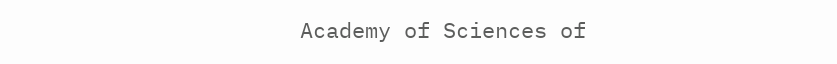Academy of Sciences of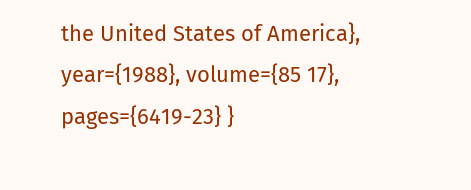the United States of America}, year={1988}, volume={85 17}, pages={6419-23} }